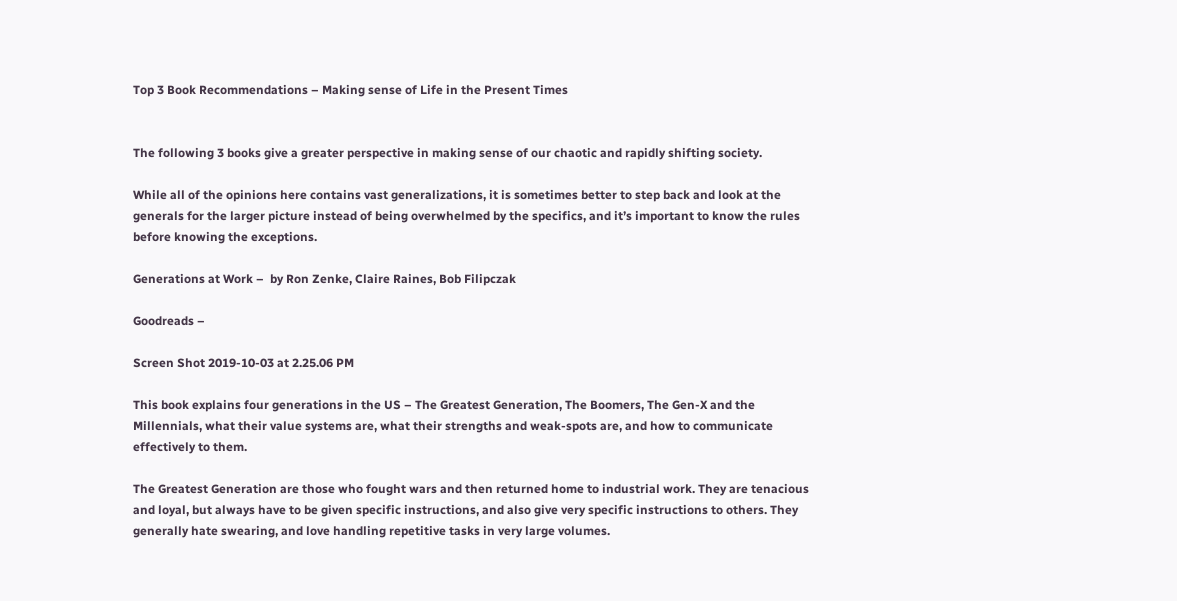Top 3 Book Recommendations – Making sense of Life in the Present Times


The following 3 books give a greater perspective in making sense of our chaotic and rapidly shifting society.

While all of the opinions here contains vast generalizations, it is sometimes better to step back and look at the generals for the larger picture instead of being overwhelmed by the specifics, and it’s important to know the rules before knowing the exceptions.

Generations at Work –  by Ron Zenke, Claire Raines, Bob Filipczak

Goodreads –

Screen Shot 2019-10-03 at 2.25.06 PM

This book explains four generations in the US – The Greatest Generation, The Boomers, The Gen-X and the Millennials, what their value systems are, what their strengths and weak-spots are, and how to communicate effectively to them.

The Greatest Generation are those who fought wars and then returned home to industrial work. They are tenacious and loyal, but always have to be given specific instructions, and also give very specific instructions to others. They generally hate swearing, and love handling repetitive tasks in very large volumes.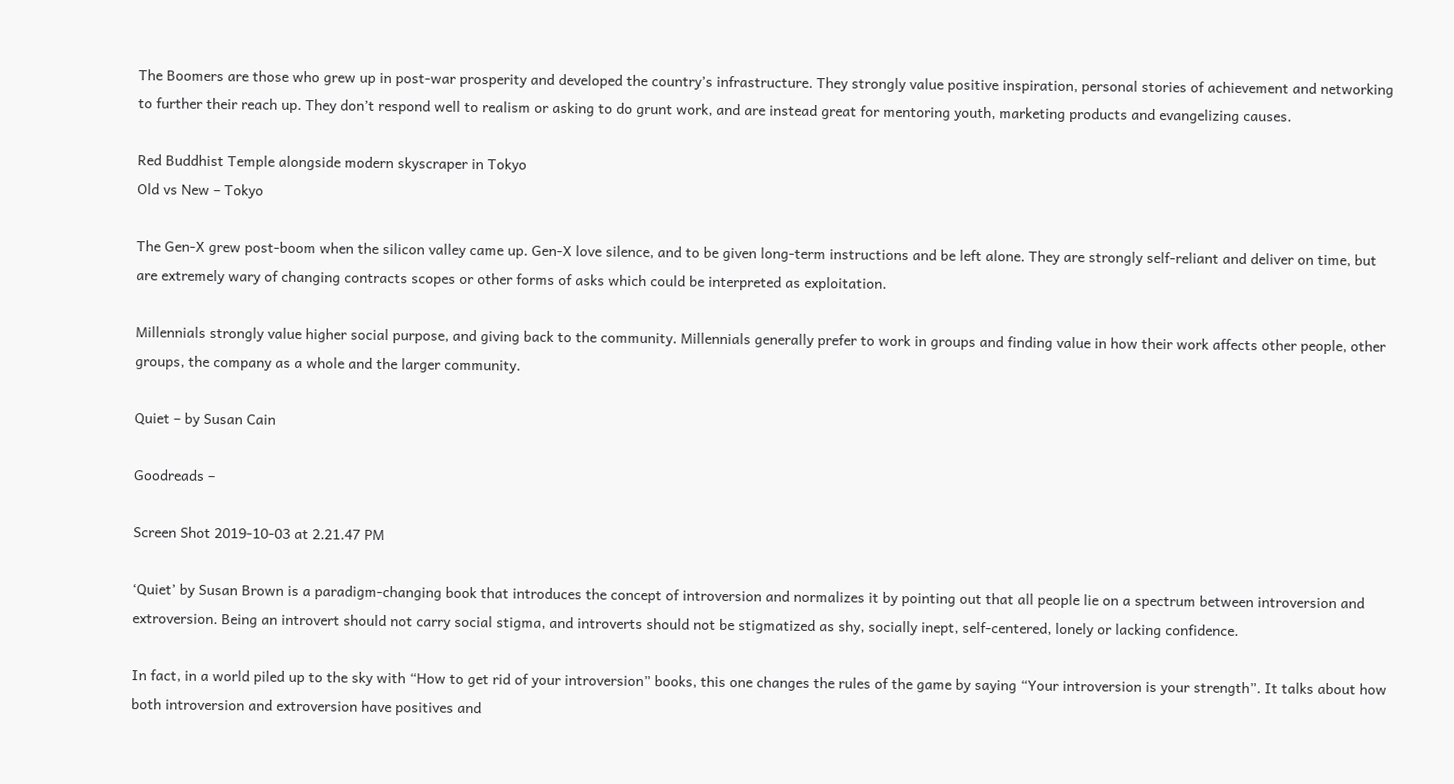The Boomers are those who grew up in post-war prosperity and developed the country’s infrastructure. They strongly value positive inspiration, personal stories of achievement and networking to further their reach up. They don’t respond well to realism or asking to do grunt work, and are instead great for mentoring youth, marketing products and evangelizing causes.

Red Buddhist Temple alongside modern skyscraper in Tokyo
Old vs New – Tokyo

The Gen-X grew post-boom when the silicon valley came up. Gen-X love silence, and to be given long-term instructions and be left alone. They are strongly self-reliant and deliver on time, but are extremely wary of changing contracts scopes or other forms of asks which could be interpreted as exploitation.

Millennials strongly value higher social purpose, and giving back to the community. Millennials generally prefer to work in groups and finding value in how their work affects other people, other groups, the company as a whole and the larger community.

Quiet – by Susan Cain

Goodreads –

Screen Shot 2019-10-03 at 2.21.47 PM

‘Quiet’ by Susan Brown is a paradigm-changing book that introduces the concept of introversion and normalizes it by pointing out that all people lie on a spectrum between introversion and extroversion. Being an introvert should not carry social stigma, and introverts should not be stigmatized as shy, socially inept, self-centered, lonely or lacking confidence.

In fact, in a world piled up to the sky with “How to get rid of your introversion” books, this one changes the rules of the game by saying “Your introversion is your strength”. It talks about how both introversion and extroversion have positives and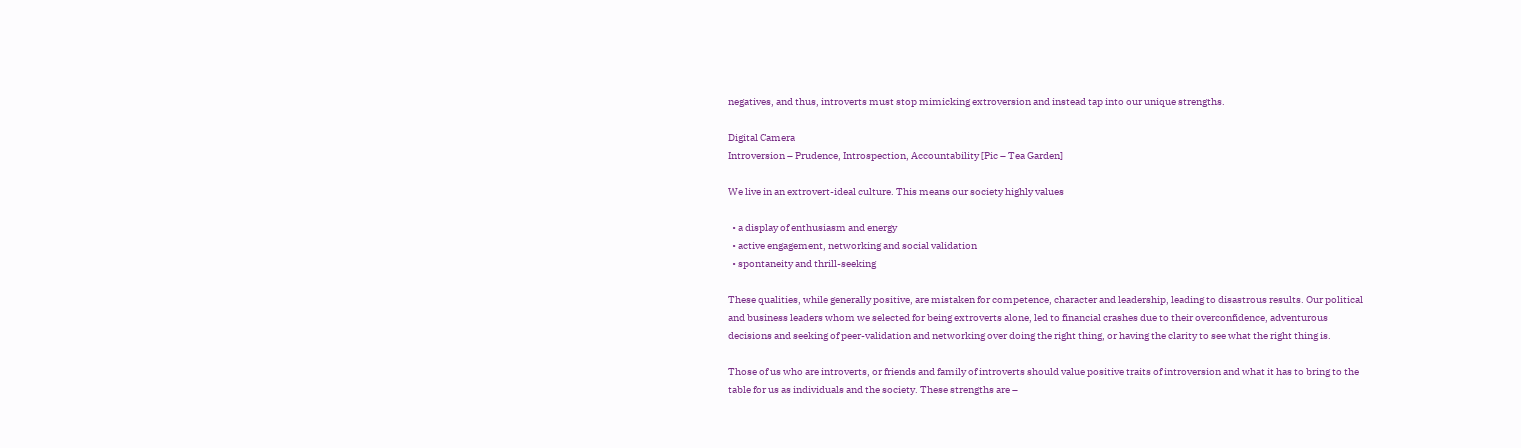negatives, and thus, introverts must stop mimicking extroversion and instead tap into our unique strengths.

Digital Camera
Introversion – Prudence, Introspection, Accountability [Pic – Tea Garden]

We live in an extrovert-ideal culture. This means our society highly values

  • a display of enthusiasm and energy
  • active engagement, networking and social validation
  • spontaneity and thrill-seeking

These qualities, while generally positive, are mistaken for competence, character and leadership, leading to disastrous results. Our political and business leaders whom we selected for being extroverts alone, led to financial crashes due to their overconfidence, adventurous decisions and seeking of peer-validation and networking over doing the right thing, or having the clarity to see what the right thing is.

Those of us who are introverts, or friends and family of introverts should value positive traits of introversion and what it has to bring to the table for us as individuals and the society. These strengths are –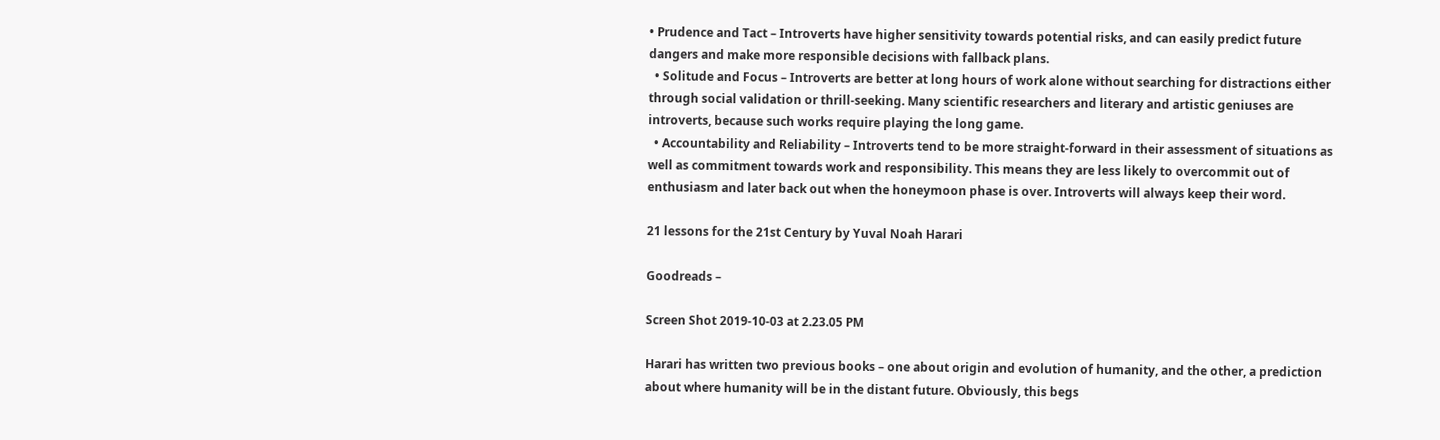• Prudence and Tact – Introverts have higher sensitivity towards potential risks, and can easily predict future dangers and make more responsible decisions with fallback plans.
  • Solitude and Focus – Introverts are better at long hours of work alone without searching for distractions either through social validation or thrill-seeking. Many scientific researchers and literary and artistic geniuses are introverts, because such works require playing the long game.
  • Accountability and Reliability – Introverts tend to be more straight-forward in their assessment of situations as well as commitment towards work and responsibility. This means they are less likely to overcommit out of enthusiasm and later back out when the honeymoon phase is over. Introverts will always keep their word.

21 lessons for the 21st Century by Yuval Noah Harari

Goodreads –

Screen Shot 2019-10-03 at 2.23.05 PM

Harari has written two previous books – one about origin and evolution of humanity, and the other, a prediction about where humanity will be in the distant future. Obviously, this begs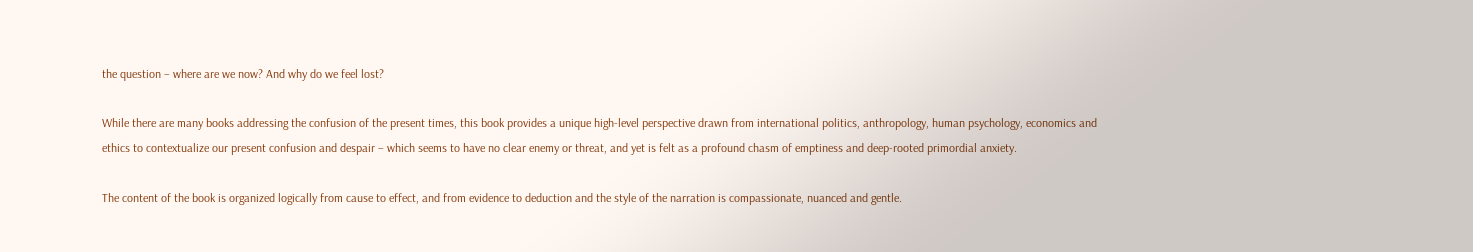the question – where are we now? And why do we feel lost?

While there are many books addressing the confusion of the present times, this book provides a unique high-level perspective drawn from international politics, anthropology, human psychology, economics and ethics to contextualize our present confusion and despair – which seems to have no clear enemy or threat, and yet is felt as a profound chasm of emptiness and deep-rooted primordial anxiety.

The content of the book is organized logically from cause to effect, and from evidence to deduction and the style of the narration is compassionate, nuanced and gentle.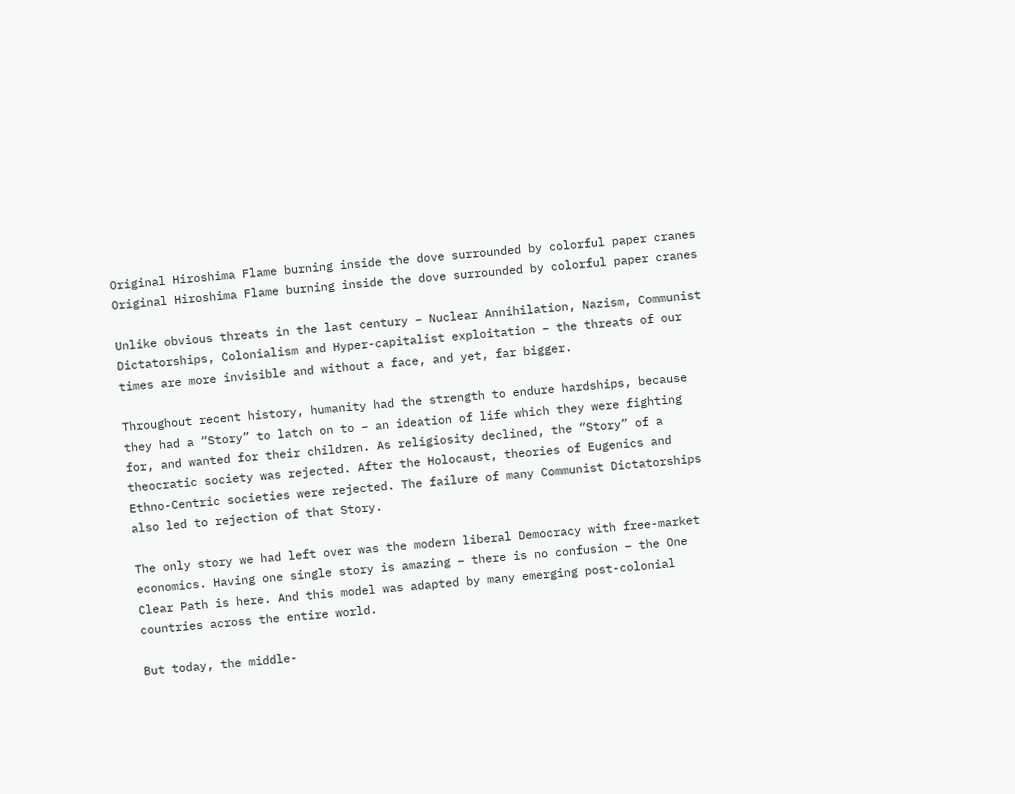Original Hiroshima Flame burning inside the dove surrounded by colorful paper cranes
Original Hiroshima Flame burning inside the dove surrounded by colorful paper cranes

Unlike obvious threats in the last century – Nuclear Annihilation, Nazism, Communist Dictatorships, Colonialism and Hyper-capitalist exploitation – the threats of our times are more invisible and without a face, and yet, far bigger.

Throughout recent history, humanity had the strength to endure hardships, because they had a “Story” to latch on to – an ideation of life which they were fighting for, and wanted for their children. As religiosity declined, the “Story” of a theocratic society was rejected. After the Holocaust, theories of Eugenics and Ethno-Centric societies were rejected. The failure of many Communist Dictatorships also led to rejection of that Story.

The only story we had left over was the modern liberal Democracy with free-market economics. Having one single story is amazing – there is no confusion – the One Clear Path is here. And this model was adapted by many emerging post-colonial countries across the entire world.

But today, the middle-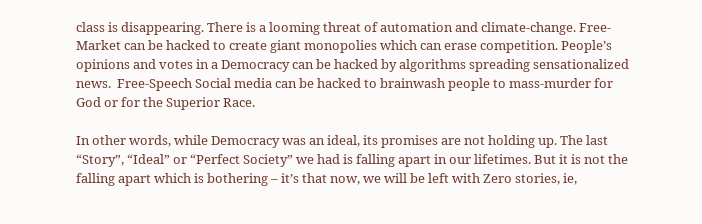class is disappearing. There is a looming threat of automation and climate-change. Free-Market can be hacked to create giant monopolies which can erase competition. People’s opinions and votes in a Democracy can be hacked by algorithms spreading sensationalized news.  Free-Speech Social media can be hacked to brainwash people to mass-murder for God or for the Superior Race.

In other words, while Democracy was an ideal, its promises are not holding up. The last “Story”, “Ideal” or “Perfect Society” we had is falling apart in our lifetimes. But it is not the falling apart which is bothering – it’s that now, we will be left with Zero stories, ie,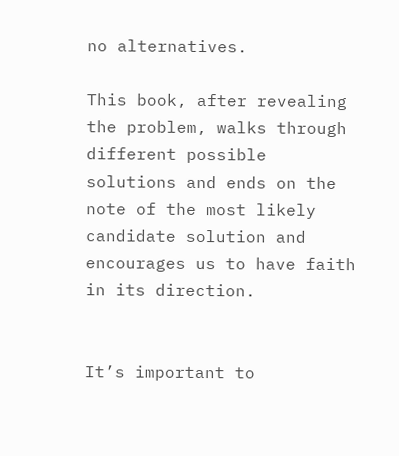no alternatives.

This book, after revealing the problem, walks through different possible solutions and ends on the note of the most likely candidate solution and encourages us to have faith in its direction.


It’s important to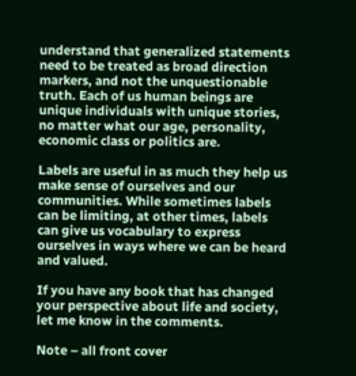understand that generalized statements need to be treated as broad direction markers, and not the unquestionable truth. Each of us human beings are unique individuals with unique stories, no matter what our age, personality, economic class or politics are.

Labels are useful in as much they help us make sense of ourselves and our communities. While sometimes labels can be limiting, at other times, labels can give us vocabulary to express ourselves in ways where we can be heard and valued.

If you have any book that has changed your perspective about life and society, let me know in the comments.

Note – all front cover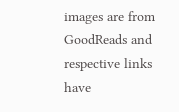images are from GoodReads and respective links have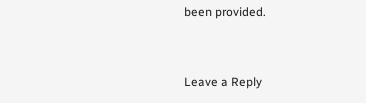been provided.


Leave a Reply